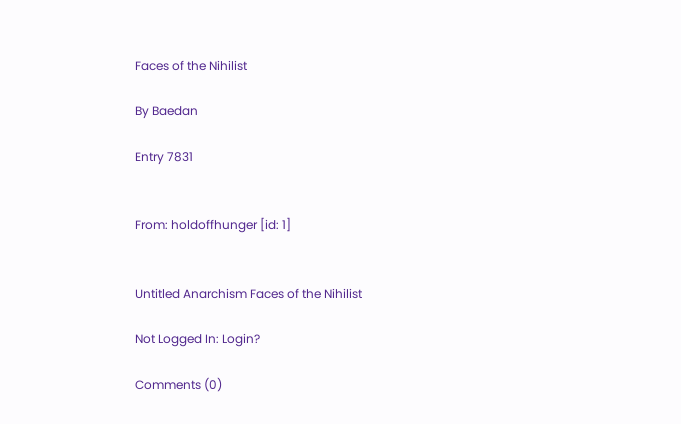Faces of the Nihilist

By Baedan

Entry 7831


From: holdoffhunger [id: 1]


Untitled Anarchism Faces of the Nihilist

Not Logged In: Login?

Comments (0)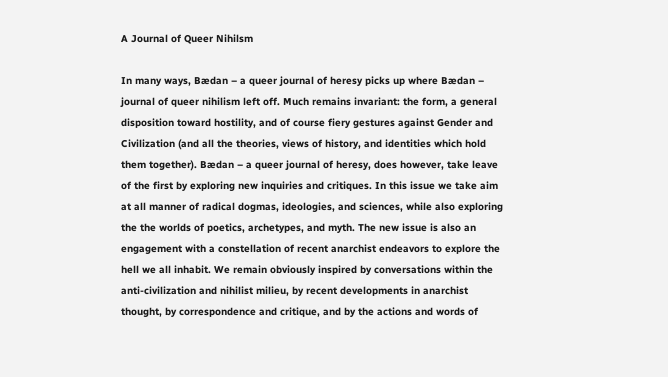A Journal of Queer Nihilsm

In many ways, Bædan – a queer journal of heresy picks up where Bædan – journal of queer nihilism left off. Much remains invariant: the form, a general disposition toward hostility, and of course fiery gestures against Gender and Civilization (and all the theories, views of history, and identities which hold them together). Bædan – a queer journal of heresy, does however, take leave of the first by exploring new inquiries and critiques. In this issue we take aim at all manner of radical dogmas, ideologies, and sciences, while also exploring the the worlds of poetics, archetypes, and myth. The new issue is also an engagement with a constellation of recent anarchist endeavors to explore the hell we all inhabit. We remain obviously inspired by conversations within the anti-civilization and nihilist milieu, by recent developments in anarchist thought, by correspondence and critique, and by the actions and words of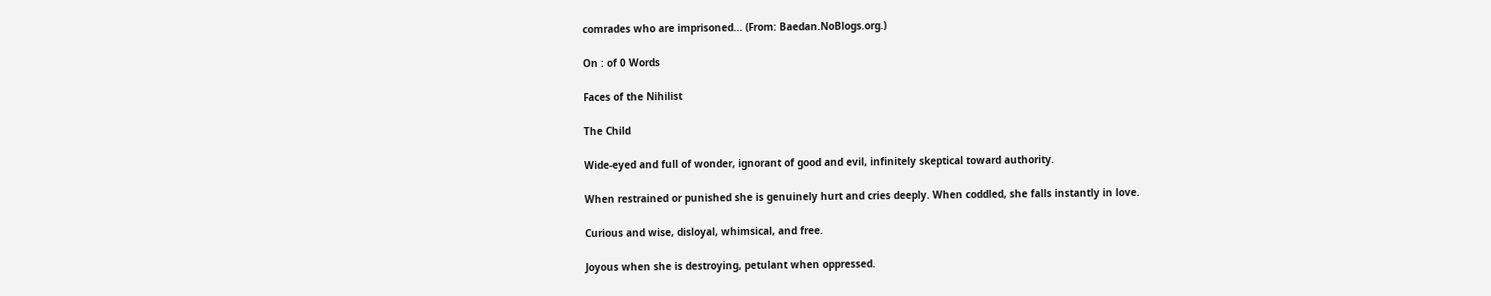comrades who are imprisoned... (From: Baedan.NoBlogs.org.)

On : of 0 Words

Faces of the Nihilist

The Child

Wide-eyed and full of wonder, ignorant of good and evil, infinitely skeptical toward authority.

When restrained or punished she is genuinely hurt and cries deeply. When coddled, she falls instantly in love.

Curious and wise, disloyal, whimsical, and free.

Joyous when she is destroying, petulant when oppressed.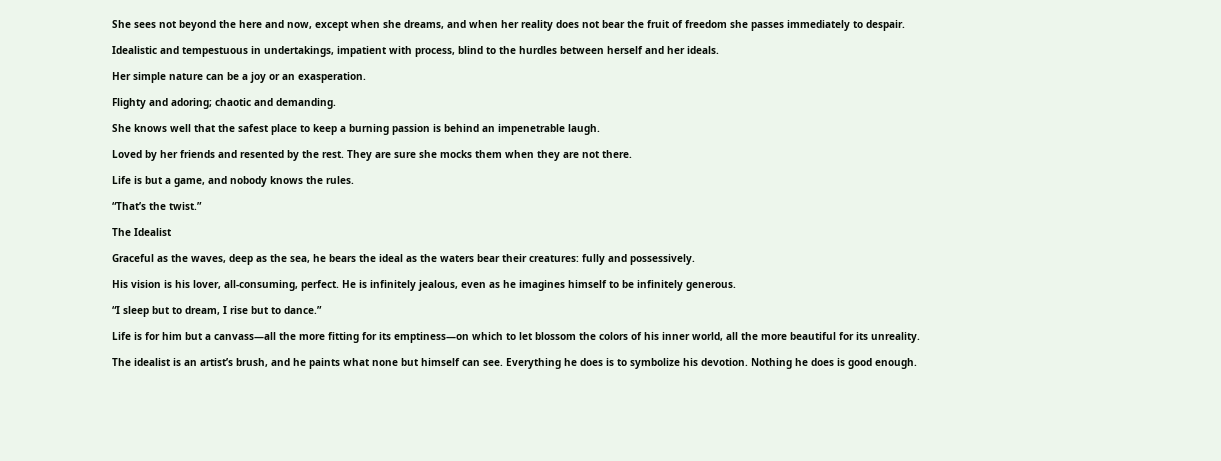She sees not beyond the here and now, except when she dreams, and when her reality does not bear the fruit of freedom she passes immediately to despair.

Idealistic and tempestuous in undertakings, impatient with process, blind to the hurdles between herself and her ideals.

Her simple nature can be a joy or an exasperation.

Flighty and adoring; chaotic and demanding.

She knows well that the safest place to keep a burning passion is behind an impenetrable laugh.

Loved by her friends and resented by the rest. They are sure she mocks them when they are not there.

Life is but a game, and nobody knows the rules.

“That’s the twist.”

The Idealist

Graceful as the waves, deep as the sea, he bears the ideal as the waters bear their creatures: fully and possessively.

His vision is his lover, all-consuming, perfect. He is infinitely jealous, even as he imagines himself to be infinitely generous.

“I sleep but to dream, I rise but to dance.”

Life is for him but a canvass—all the more fitting for its emptiness—on which to let blossom the colors of his inner world, all the more beautiful for its unreality.

The idealist is an artist’s brush, and he paints what none but himself can see. Everything he does is to symbolize his devotion. Nothing he does is good enough.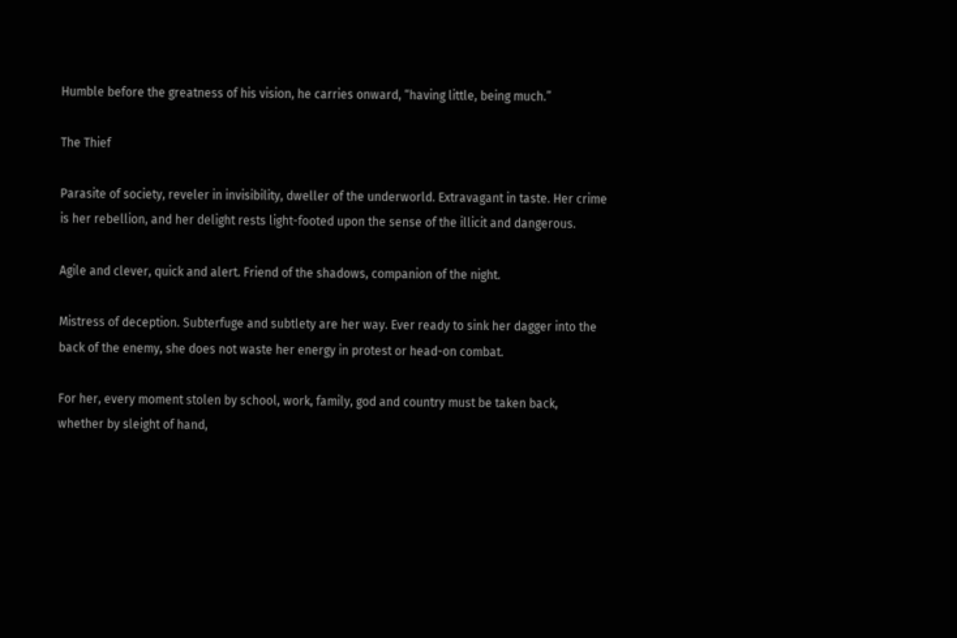Humble before the greatness of his vision, he carries onward, “having little, being much.”

The Thief

Parasite of society, reveler in invisibility, dweller of the underworld. Extravagant in taste. Her crime is her rebellion, and her delight rests light-footed upon the sense of the illicit and dangerous.

Agile and clever, quick and alert. Friend of the shadows, companion of the night.

Mistress of deception. Subterfuge and subtlety are her way. Ever ready to sink her dagger into the back of the enemy, she does not waste her energy in protest or head-on combat.

For her, every moment stolen by school, work, family, god and country must be taken back, whether by sleight of hand,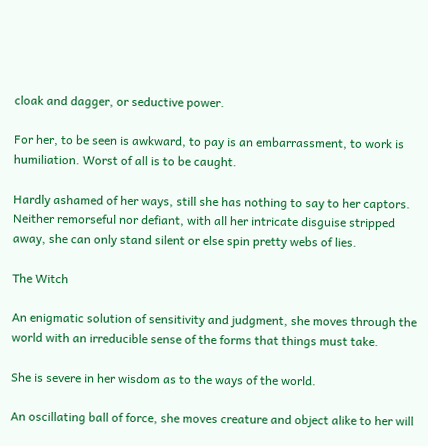cloak and dagger, or seductive power.

For her, to be seen is awkward, to pay is an embarrassment, to work is humiliation. Worst of all is to be caught.

Hardly ashamed of her ways, still she has nothing to say to her captors. Neither remorseful nor defiant, with all her intricate disguise stripped away, she can only stand silent or else spin pretty webs of lies.

The Witch

An enigmatic solution of sensitivity and judgment, she moves through the world with an irreducible sense of the forms that things must take.

She is severe in her wisdom as to the ways of the world.

An oscillating ball of force, she moves creature and object alike to her will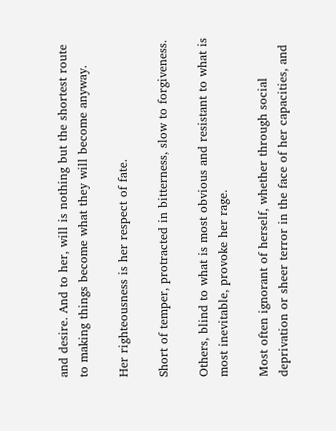and desire. And to her, will is nothing but the shortest route to making things become what they will become anyway.

Her righteousness is her respect of fate.

Short of temper, protracted in bitterness, slow to forgiveness.

Others, blind to what is most obvious and resistant to what is most inevitable, provoke her rage.

Most often ignorant of herself, whether through social deprivation or sheer terror in the face of her capacities, and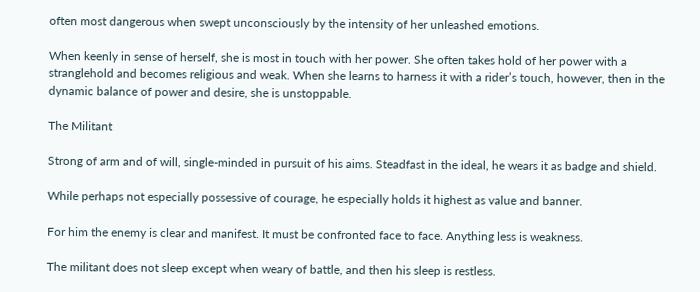often most dangerous when swept unconsciously by the intensity of her unleashed emotions.

When keenly in sense of herself, she is most in touch with her power. She often takes hold of her power with a stranglehold and becomes religious and weak. When she learns to harness it with a rider’s touch, however, then in the dynamic balance of power and desire, she is unstoppable.

The Militant

Strong of arm and of will, single-minded in pursuit of his aims. Steadfast in the ideal, he wears it as badge and shield.

While perhaps not especially possessive of courage, he especially holds it highest as value and banner.

For him the enemy is clear and manifest. It must be confronted face to face. Anything less is weakness.

The militant does not sleep except when weary of battle, and then his sleep is restless.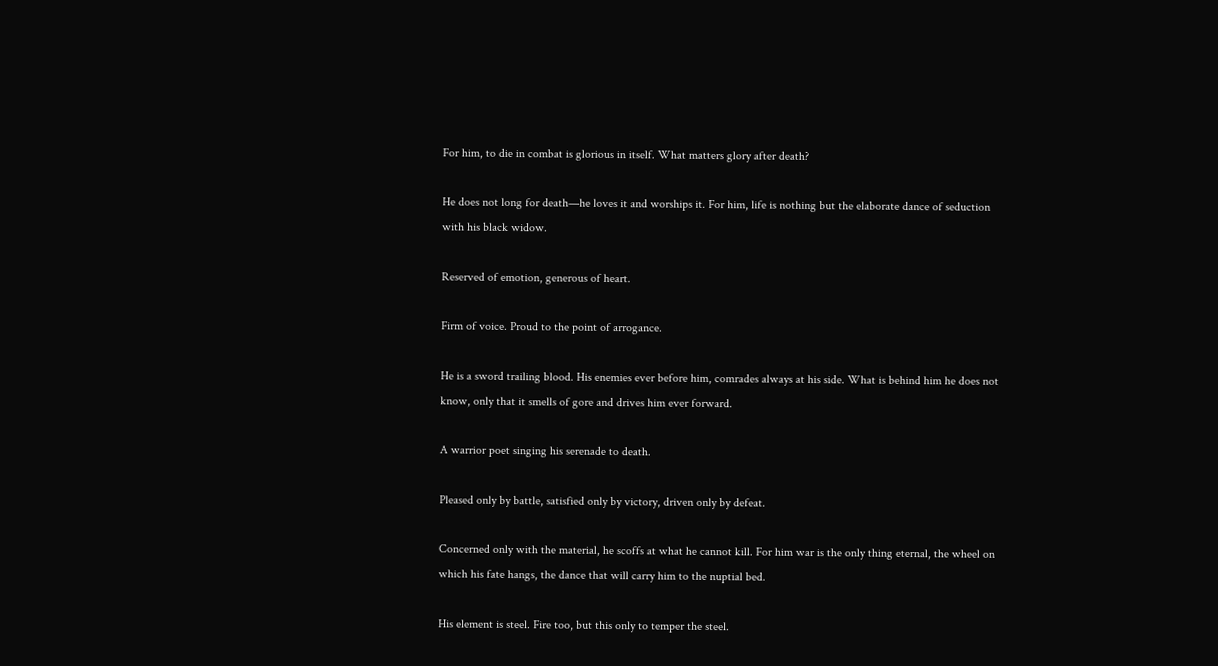For him, to die in combat is glorious in itself. What matters glory after death?

He does not long for death—he loves it and worships it. For him, life is nothing but the elaborate dance of seduction with his black widow.

Reserved of emotion, generous of heart.

Firm of voice. Proud to the point of arrogance.

He is a sword trailing blood. His enemies ever before him, comrades always at his side. What is behind him he does not know, only that it smells of gore and drives him ever forward.

A warrior poet singing his serenade to death.

Pleased only by battle, satisfied only by victory, driven only by defeat.

Concerned only with the material, he scoffs at what he cannot kill. For him war is the only thing eternal, the wheel on which his fate hangs, the dance that will carry him to the nuptial bed.

His element is steel. Fire too, but this only to temper the steel.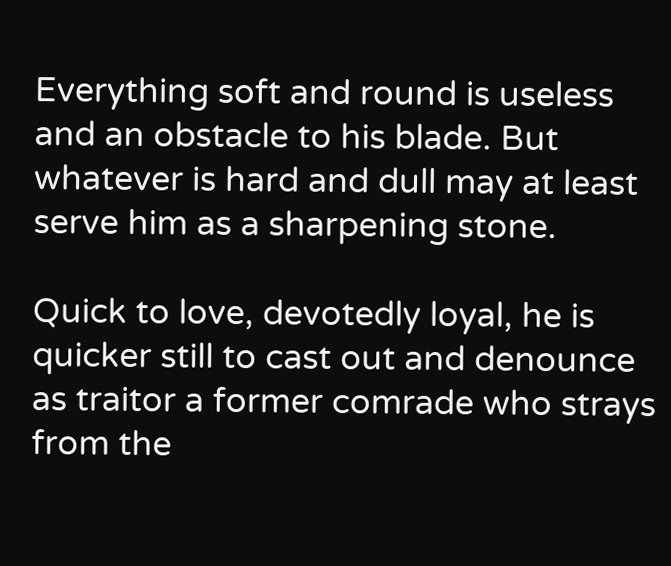Everything soft and round is useless and an obstacle to his blade. But whatever is hard and dull may at least serve him as a sharpening stone.

Quick to love, devotedly loyal, he is quicker still to cast out and denounce as traitor a former comrade who strays from the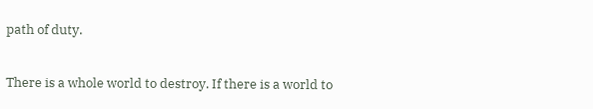path of duty.

There is a whole world to destroy. If there is a world to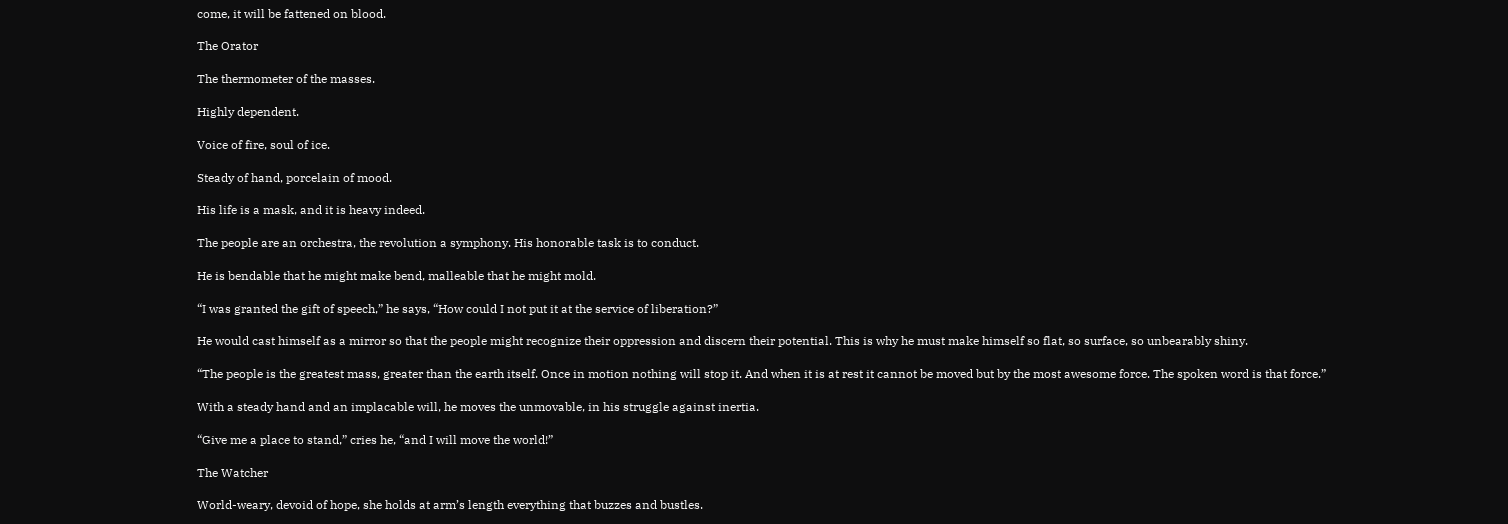come, it will be fattened on blood.

The Orator

The thermometer of the masses.

Highly dependent.

Voice of fire, soul of ice.

Steady of hand, porcelain of mood.

His life is a mask, and it is heavy indeed.

The people are an orchestra, the revolution a symphony. His honorable task is to conduct.

He is bendable that he might make bend, malleable that he might mold.

“I was granted the gift of speech,” he says, “How could I not put it at the service of liberation?”

He would cast himself as a mirror so that the people might recognize their oppression and discern their potential. This is why he must make himself so flat, so surface, so unbearably shiny.

“The people is the greatest mass, greater than the earth itself. Once in motion nothing will stop it. And when it is at rest it cannot be moved but by the most awesome force. The spoken word is that force.”

With a steady hand and an implacable will, he moves the unmovable, in his struggle against inertia.

“Give me a place to stand,” cries he, “and I will move the world!”

The Watcher

World-weary, devoid of hope, she holds at arm’s length everything that buzzes and bustles.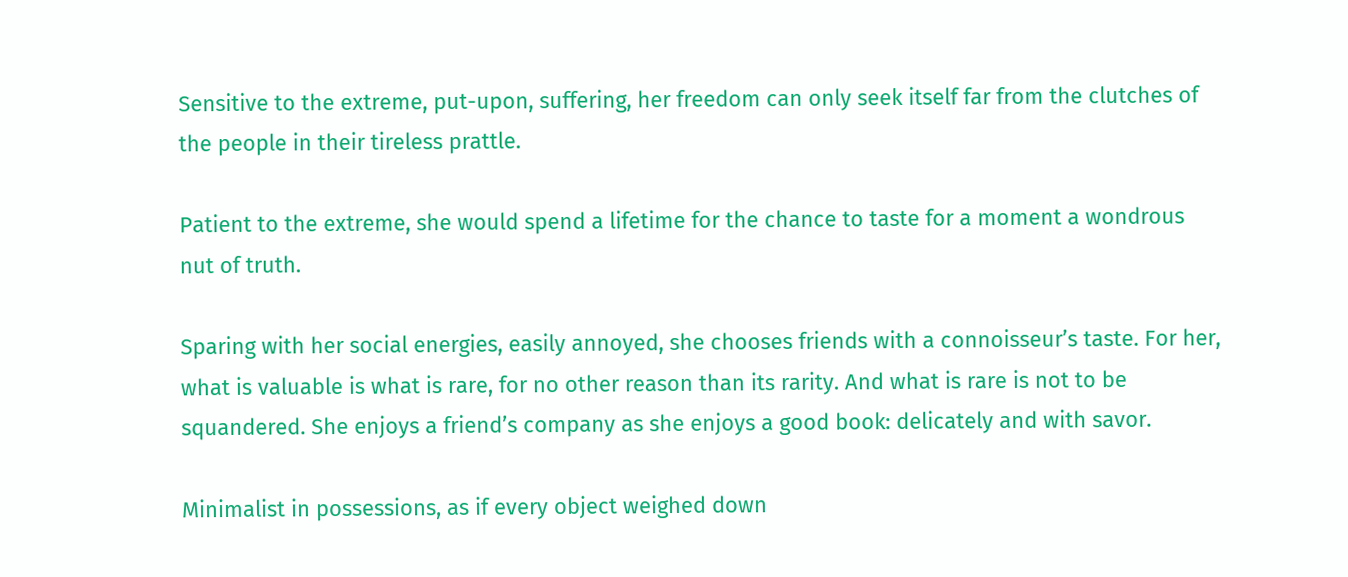Sensitive to the extreme, put-upon, suffering, her freedom can only seek itself far from the clutches of the people in their tireless prattle.

Patient to the extreme, she would spend a lifetime for the chance to taste for a moment a wondrous nut of truth.

Sparing with her social energies, easily annoyed, she chooses friends with a connoisseur’s taste. For her, what is valuable is what is rare, for no other reason than its rarity. And what is rare is not to be squandered. She enjoys a friend’s company as she enjoys a good book: delicately and with savor.

Minimalist in possessions, as if every object weighed down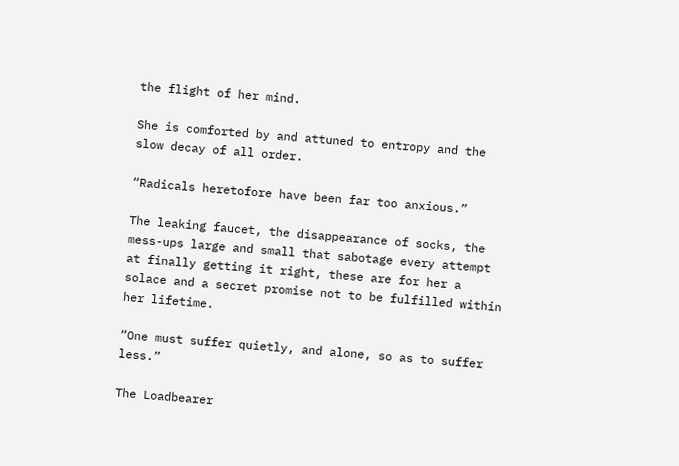the flight of her mind.

She is comforted by and attuned to entropy and the slow decay of all order.

“Radicals heretofore have been far too anxious.”

The leaking faucet, the disappearance of socks, the mess-ups large and small that sabotage every attempt at finally getting it right, these are for her a solace and a secret promise not to be fulfilled within her lifetime.

“One must suffer quietly, and alone, so as to suffer less.”

The Loadbearer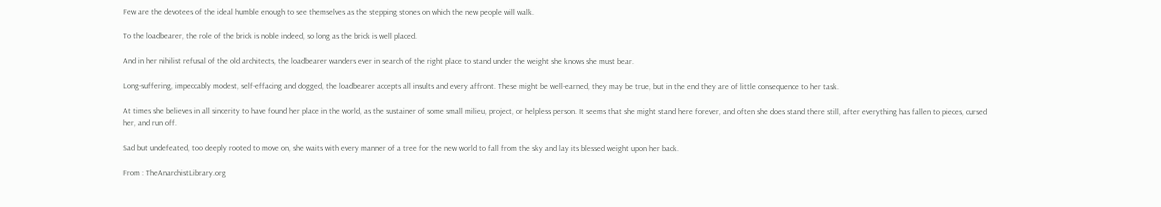Few are the devotees of the ideal humble enough to see themselves as the stepping stones on which the new people will walk.

To the loadbearer, the role of the brick is noble indeed, so long as the brick is well placed.

And in her nihilist refusal of the old architects, the loadbearer wanders ever in search of the right place to stand under the weight she knows she must bear.

Long-suffering, impeccably modest, self-effacing and dogged, the loadbearer accepts all insults and every affront. These might be well-earned, they may be true, but in the end they are of little consequence to her task.

At times she believes in all sincerity to have found her place in the world, as the sustainer of some small milieu, project, or helpless person. It seems that she might stand here forever, and often she does stand there still, after everything has fallen to pieces, cursed her, and run off.

Sad but undefeated, too deeply rooted to move on, she waits with every manner of a tree for the new world to fall from the sky and lay its blessed weight upon her back.

From : TheAnarchistLibrary.org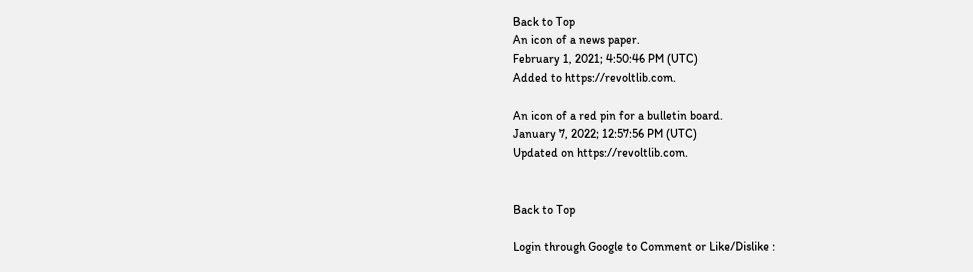Back to Top
An icon of a news paper.
February 1, 2021; 4:50:46 PM (UTC)
Added to https://revoltlib.com.

An icon of a red pin for a bulletin board.
January 7, 2022; 12:57:56 PM (UTC)
Updated on https://revoltlib.com.


Back to Top

Login through Google to Comment or Like/Dislike :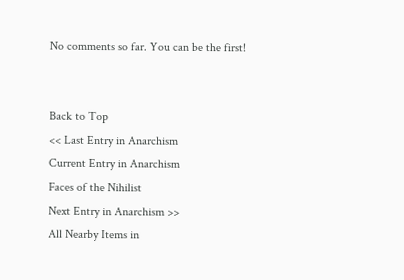No comments so far. You can be the first!


Back to Top
<< Last Entry in Anarchism
Current Entry in Anarchism
Faces of the Nihilist
Next Entry in Anarchism >>
All Nearby Items in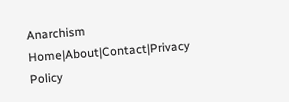Anarchism
Home|About|Contact|Privacy Policy